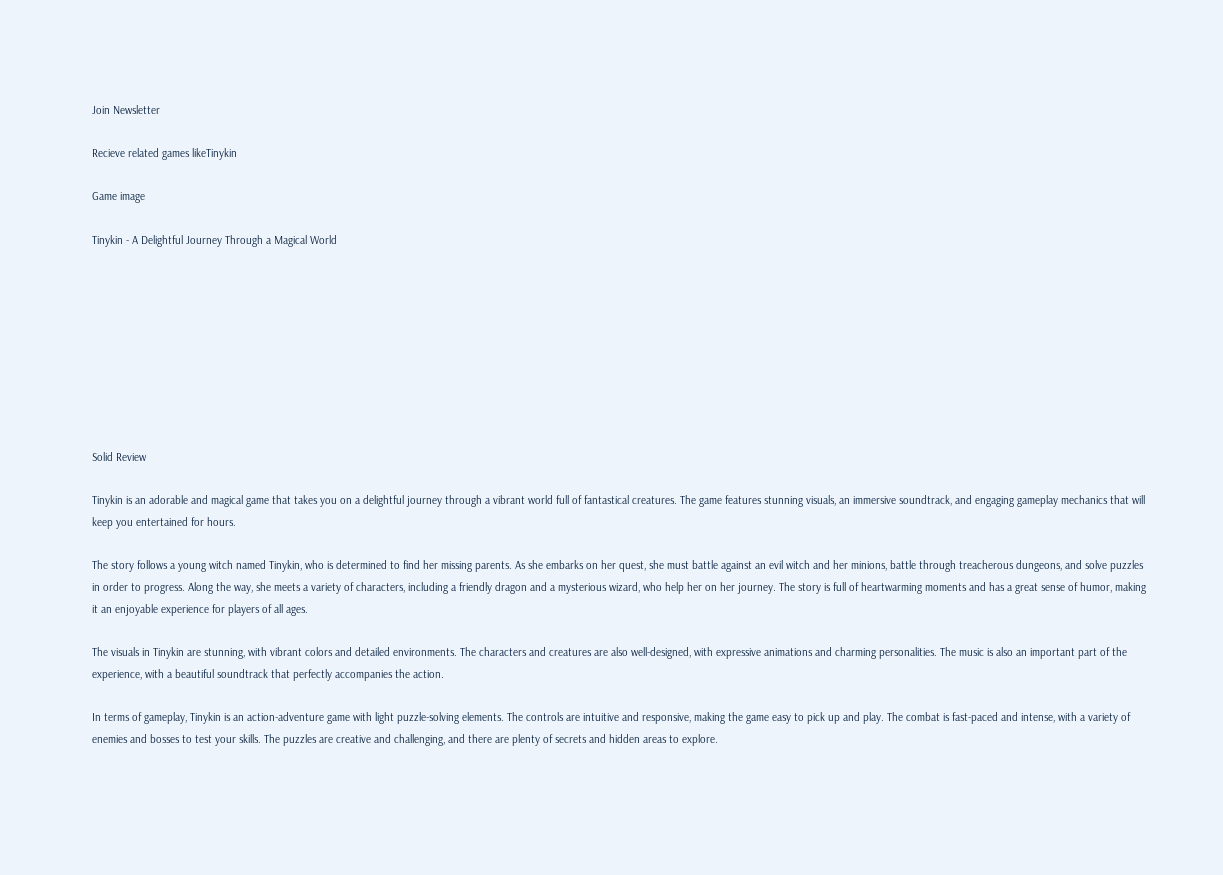Join Newsletter

Recieve related games likeTinykin

Game image

Tinykin - A Delightful Journey Through a Magical World









Solid Review

Tinykin is an adorable and magical game that takes you on a delightful journey through a vibrant world full of fantastical creatures. The game features stunning visuals, an immersive soundtrack, and engaging gameplay mechanics that will keep you entertained for hours.

The story follows a young witch named Tinykin, who is determined to find her missing parents. As she embarks on her quest, she must battle against an evil witch and her minions, battle through treacherous dungeons, and solve puzzles in order to progress. Along the way, she meets a variety of characters, including a friendly dragon and a mysterious wizard, who help her on her journey. The story is full of heartwarming moments and has a great sense of humor, making it an enjoyable experience for players of all ages.

The visuals in Tinykin are stunning, with vibrant colors and detailed environments. The characters and creatures are also well-designed, with expressive animations and charming personalities. The music is also an important part of the experience, with a beautiful soundtrack that perfectly accompanies the action.

In terms of gameplay, Tinykin is an action-adventure game with light puzzle-solving elements. The controls are intuitive and responsive, making the game easy to pick up and play. The combat is fast-paced and intense, with a variety of enemies and bosses to test your skills. The puzzles are creative and challenging, and there are plenty of secrets and hidden areas to explore.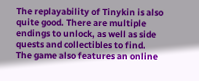The replayability of Tinykin is also quite good. There are multiple endings to unlock, as well as side quests and collectibles to find. The game also features an online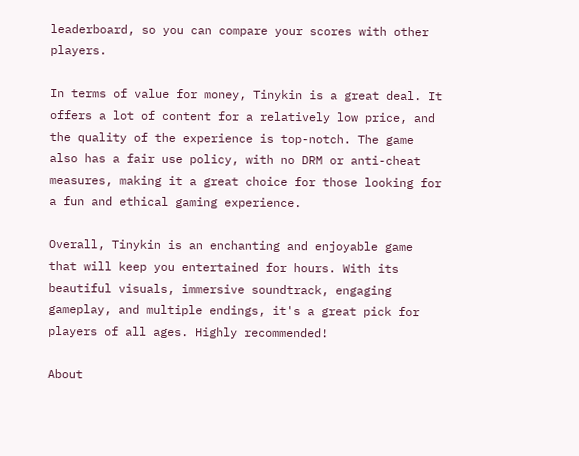leaderboard, so you can compare your scores with other players.

In terms of value for money, Tinykin is a great deal. It offers a lot of content for a relatively low price, and the quality of the experience is top-notch. The game also has a fair use policy, with no DRM or anti-cheat measures, making it a great choice for those looking for a fun and ethical gaming experience.

Overall, Tinykin is an enchanting and enjoyable game that will keep you entertained for hours. With its beautiful visuals, immersive soundtrack, engaging gameplay, and multiple endings, it's a great pick for players of all ages. Highly recommended!

About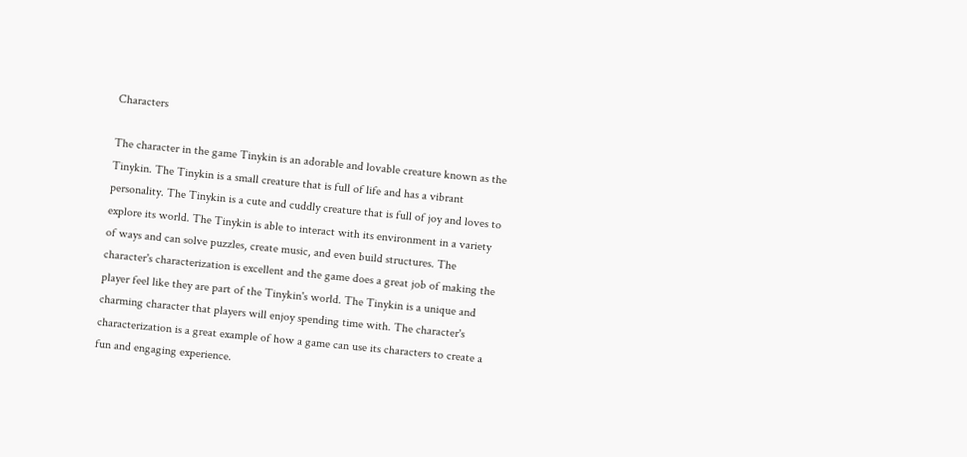Characters

The character in the game Tinykin is an adorable and lovable creature known as the Tinykin. The Tinykin is a small creature that is full of life and has a vibrant personality. The Tinykin is a cute and cuddly creature that is full of joy and loves to explore its world. The Tinykin is able to interact with its environment in a variety of ways and can solve puzzles, create music, and even build structures. The character's characterization is excellent and the game does a great job of making the player feel like they are part of the Tinykin's world. The Tinykin is a unique and charming character that players will enjoy spending time with. The character's characterization is a great example of how a game can use its characters to create a fun and engaging experience.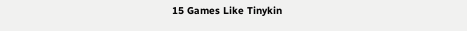15 Games Like Tinykin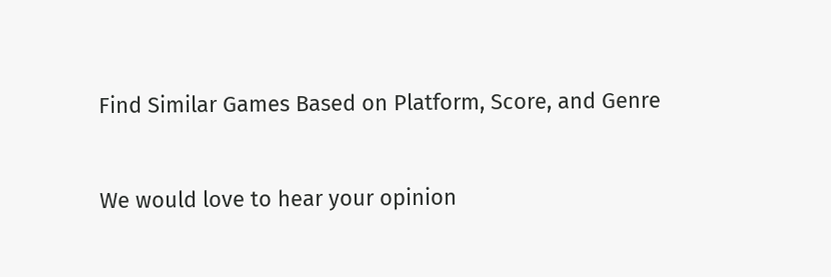Find Similar Games Based on Platform, Score, and Genre


We would love to hear your opinion